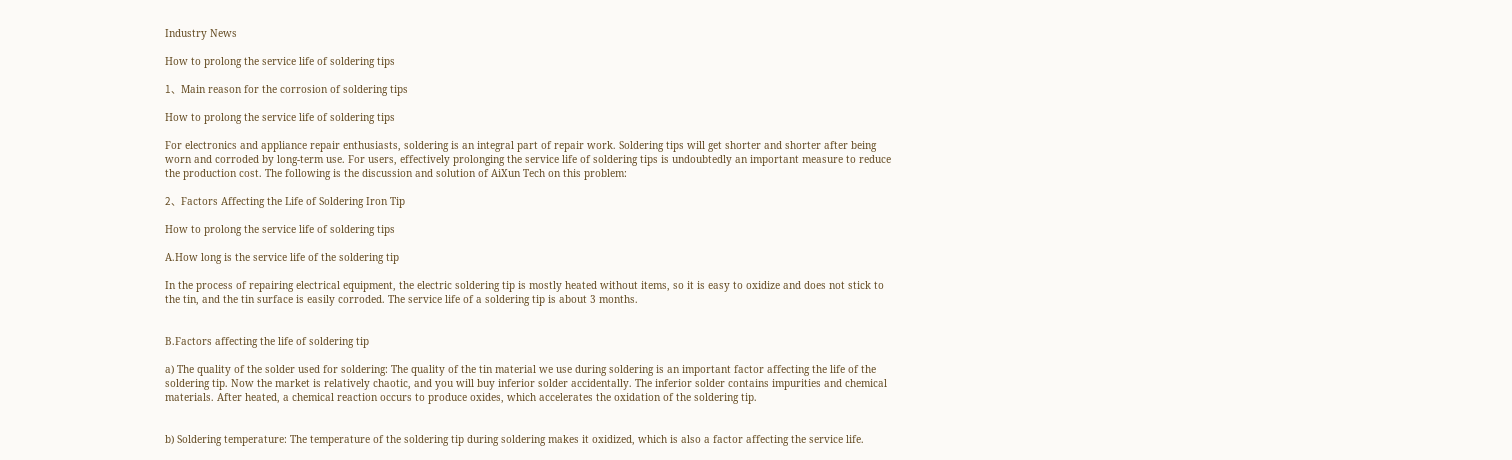Industry News

How to prolong the service life of soldering tips

1、Main reason for the corrosion of soldering tips

How to prolong the service life of soldering tips

For electronics and appliance repair enthusiasts, soldering is an integral part of repair work. Soldering tips will get shorter and shorter after being worn and corroded by long-term use. For users, effectively prolonging the service life of soldering tips is undoubtedly an important measure to reduce the production cost. The following is the discussion and solution of AiXun Tech on this problem:

2、Factors Affecting the Life of Soldering Iron Tip

How to prolong the service life of soldering tips

A.How long is the service life of the soldering tip

In the process of repairing electrical equipment, the electric soldering tip is mostly heated without items, so it is easy to oxidize and does not stick to the tin, and the tin surface is easily corroded. The service life of a soldering tip is about 3 months.


B.Factors affecting the life of soldering tip

a) The quality of the solder used for soldering: The quality of the tin material we use during soldering is an important factor affecting the life of the soldering tip. Now the market is relatively chaotic, and you will buy inferior solder accidentally. The inferior solder contains impurities and chemical materials. After heated, a chemical reaction occurs to produce oxides, which accelerates the oxidation of the soldering tip.


b) Soldering temperature: The temperature of the soldering tip during soldering makes it oxidized, which is also a factor affecting the service life.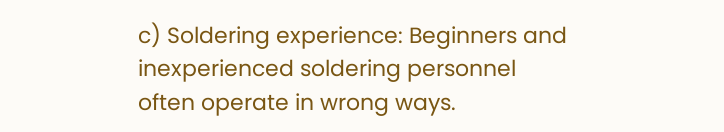c) Soldering experience: Beginners and inexperienced soldering personnel often operate in wrong ways.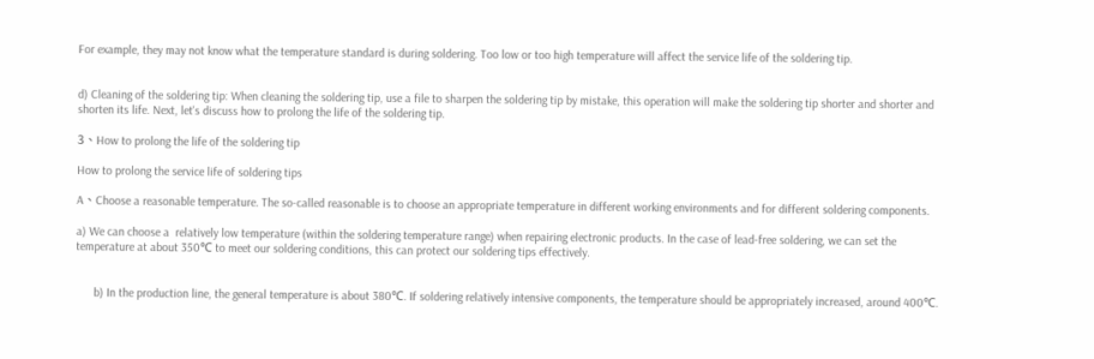For example, they may not know what the temperature standard is during soldering. Too low or too high temperature will affect the service life of the soldering tip.


d) Cleaning of the soldering tip: When cleaning the soldering tip, use a file to sharpen the soldering tip by mistake, this operation will make the soldering tip shorter and shorter and shorten its life. Next, let's discuss how to prolong the life of the soldering tip.

3、How to prolong the life of the soldering tip

How to prolong the service life of soldering tips

A、Choose a reasonable temperature. The so-called reasonable is to choose an appropriate temperature in different working environments and for different soldering components.

a) We can choose a  relatively low temperature (within the soldering temperature range) when repairing electronic products. In the case of lead-free soldering, we can set the temperature at about 350℃ to meet our soldering conditions, this can protect our soldering tips effectively.


      b) In the production line, the general temperature is about 380℃. If soldering relatively intensive components, the temperature should be appropriately increased, around 400℃.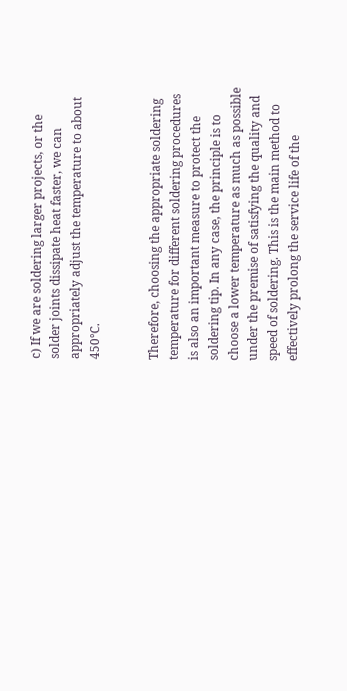c) If we are soldering larger projects, or the solder joints dissipate heat faster, we can appropriately adjust the temperature to about 450℃.


Therefore, choosing the appropriate soldering temperature for different soldering procedures is also an important measure to protect the soldering tip. In any case, the principle is to choose a lower temperature as much as possible under the premise of satisfying the quality and speed of soldering. This is the main method to effectively prolong the service life of the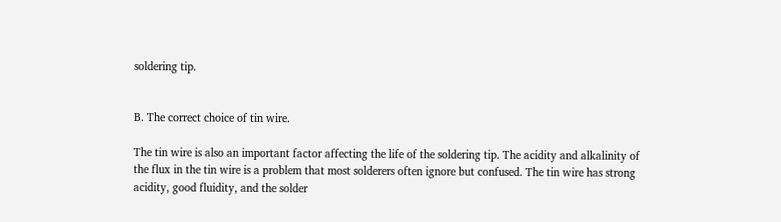soldering tip.


B. The correct choice of tin wire.

The tin wire is also an important factor affecting the life of the soldering tip. The acidity and alkalinity of the flux in the tin wire is a problem that most solderers often ignore but confused. The tin wire has strong acidity, good fluidity, and the solder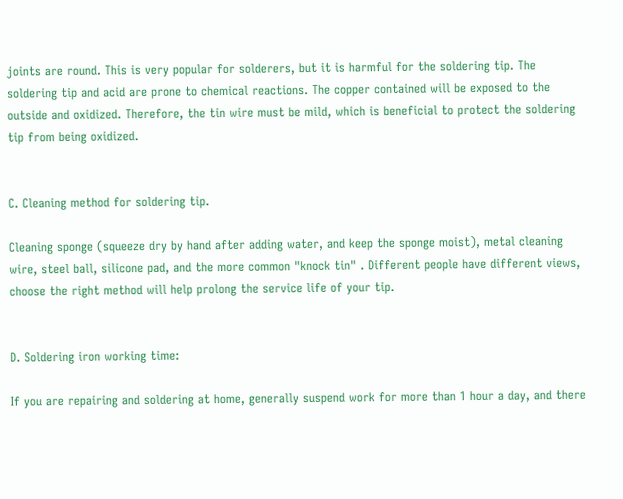joints are round. This is very popular for solderers, but it is harmful for the soldering tip. The soldering tip and acid are prone to chemical reactions. The copper contained will be exposed to the outside and oxidized. Therefore, the tin wire must be mild, which is beneficial to protect the soldering tip from being oxidized.


C. Cleaning method for soldering tip.

Cleaning sponge (squeeze dry by hand after adding water, and keep the sponge moist), metal cleaning wire, steel ball, silicone pad, and the more common "knock tin" . Different people have different views, choose the right method will help prolong the service life of your tip.


D. Soldering iron working time:

If you are repairing and soldering at home, generally suspend work for more than 1 hour a day, and there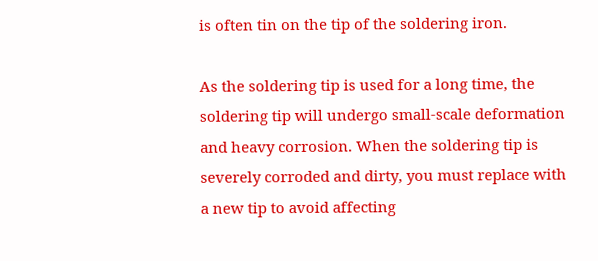is often tin on the tip of the soldering iron.

As the soldering tip is used for a long time, the soldering tip will undergo small-scale deformation and heavy corrosion. When the soldering tip is severely corroded and dirty, you must replace with a new tip to avoid affecting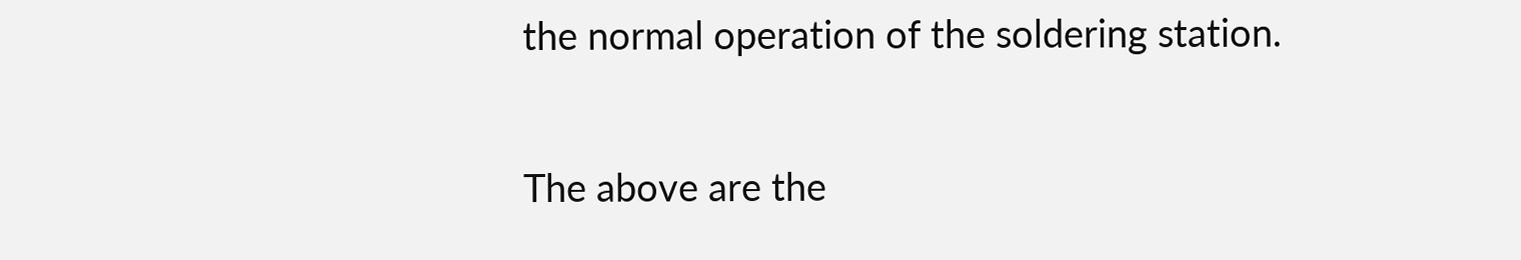the normal operation of the soldering station.

The above are the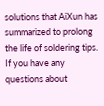solutions that AiXun has summarized to prolong the life of soldering tips. If you have any questions about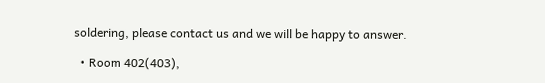soldering, please contact us and we will be happy to answer.

  • Room 402(403),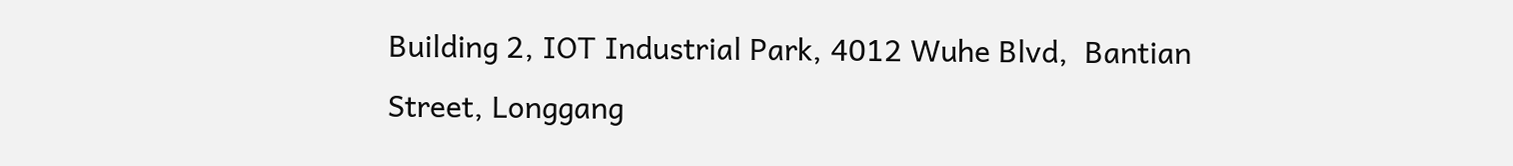Building 2, IOT Industrial Park, 4012 Wuhe Blvd,  Bantian Street, Longgang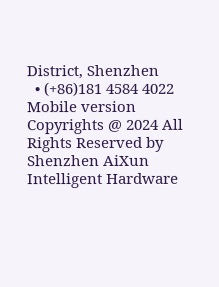District, Shenzhen
  • (+86)181 4584 4022
Mobile version
Copyrights @ 2024 All Rights Reserved by Shenzhen AiXun Intelligent Hardware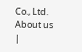Co., Ltd.
About us |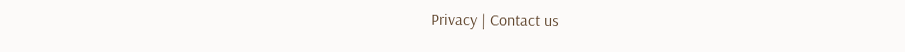Privacy | Contact us